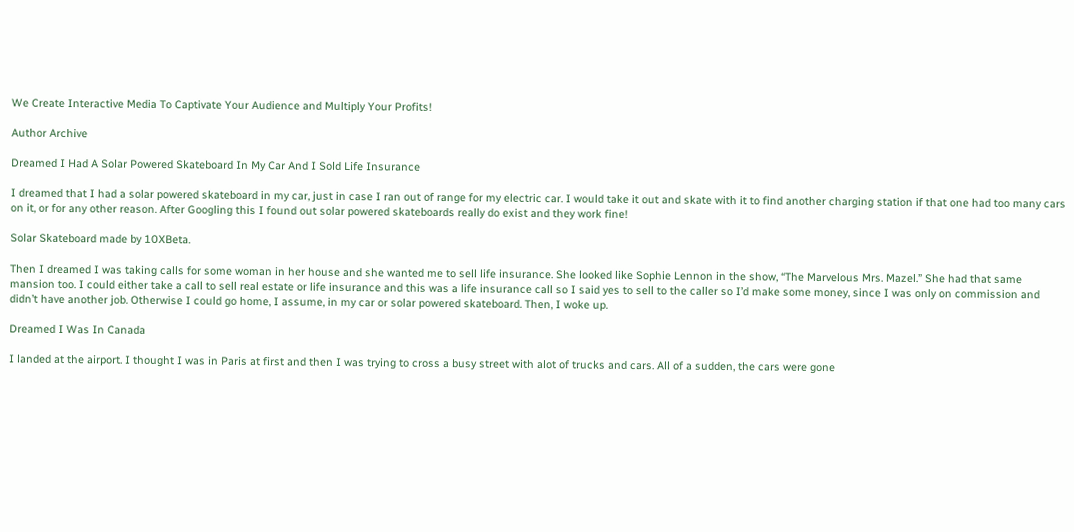We Create Interactive Media To Captivate Your Audience and Multiply Your Profits!

Author Archive

Dreamed I Had A Solar Powered Skateboard In My Car And I Sold Life Insurance

I dreamed that I had a solar powered skateboard in my car, just in case I ran out of range for my electric car. I would take it out and skate with it to find another charging station if that one had too many cars on it, or for any other reason. After Googling this I found out solar powered skateboards really do exist and they work fine!

Solar Skateboard made by 10XBeta.

Then I dreamed I was taking calls for some woman in her house and she wanted me to sell life insurance. She looked like Sophie Lennon in the show, “The Marvelous Mrs. Mazel.” She had that same mansion too. I could either take a call to sell real estate or life insurance and this was a life insurance call so I said yes to sell to the caller so I’d make some money, since I was only on commission and didn’t have another job. Otherwise I could go home, I assume, in my car or solar powered skateboard. Then, I woke up.

Dreamed I Was In Canada

I landed at the airport. I thought I was in Paris at first and then I was trying to cross a busy street with alot of trucks and cars. All of a sudden, the cars were gone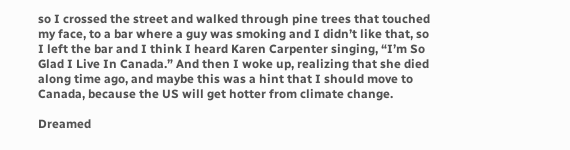so I crossed the street and walked through pine trees that touched my face, to a bar where a guy was smoking and I didn’t like that, so I left the bar and I think I heard Karen Carpenter singing, “I’m So Glad I Live In Canada.” And then I woke up, realizing that she died along time ago, and maybe this was a hint that I should move to Canada, because the US will get hotter from climate change.

Dreamed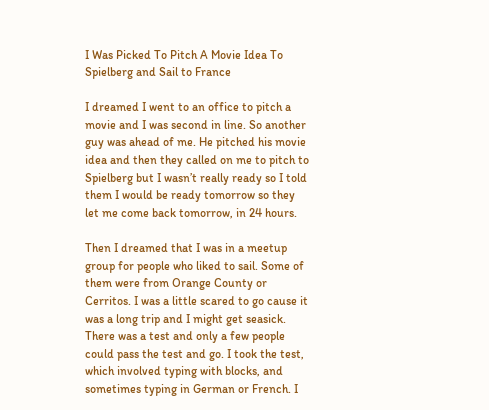I Was Picked To Pitch A Movie Idea To Spielberg and Sail to France

I dreamed I went to an office to pitch a movie and I was second in line. So another guy was ahead of me. He pitched his movie idea and then they called on me to pitch to Spielberg but I wasn’t really ready so I told them I would be ready tomorrow so they let me come back tomorrow, in 24 hours.

Then I dreamed that I was in a meetup group for people who liked to sail. Some of them were from Orange County or Cerritos. I was a little scared to go cause it was a long trip and I might get seasick. There was a test and only a few people could pass the test and go. I took the test, which involved typing with blocks, and sometimes typing in German or French. I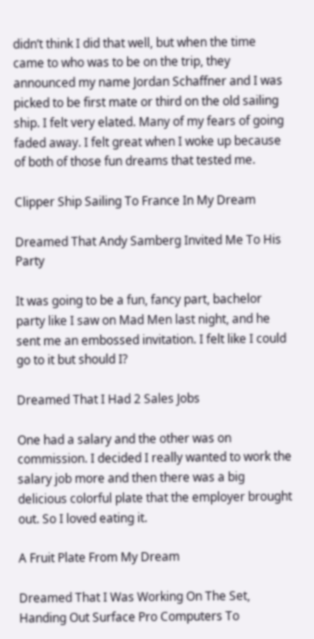didn’t think I did that well, but when the time came to who was to be on the trip, they announced my name Jordan Schaffner and I was picked to be first mate or third on the old sailing ship. I felt very elated. Many of my fears of going faded away. I felt great when I woke up because of both of those fun dreams that tested me.

Clipper Ship Sailing To France In My Dream

Dreamed That Andy Samberg Invited Me To His Party

It was going to be a fun, fancy part, bachelor party like I saw on Mad Men last night, and he sent me an embossed invitation. I felt like I could go to it but should I?

Dreamed That I Had 2 Sales Jobs

One had a salary and the other was on commission. I decided I really wanted to work the salary job more and then there was a big delicious colorful plate that the employer brought out. So I loved eating it.

A Fruit Plate From My Dream

Dreamed That I Was Working On The Set, Handing Out Surface Pro Computers To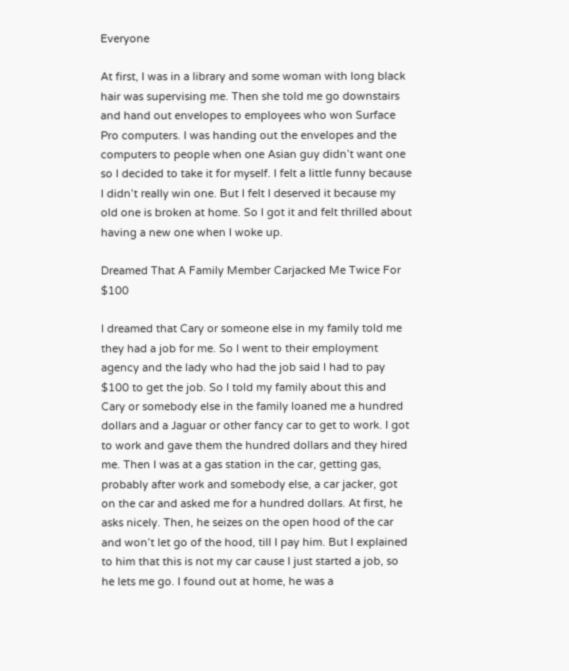Everyone

At first, I was in a library and some woman with long black hair was supervising me. Then she told me go downstairs and hand out envelopes to employees who won Surface Pro computers. I was handing out the envelopes and the computers to people when one Asian guy didn’t want one so I decided to take it for myself. I felt a little funny because I didn’t really win one. But I felt I deserved it because my old one is broken at home. So I got it and felt thrilled about having a new one when I woke up.

Dreamed That A Family Member Carjacked Me Twice For $100

I dreamed that Cary or someone else in my family told me they had a job for me. So I went to their employment agency and the lady who had the job said I had to pay $100 to get the job. So I told my family about this and Cary or somebody else in the family loaned me a hundred dollars and a Jaguar or other fancy car to get to work. I got to work and gave them the hundred dollars and they hired me. Then I was at a gas station in the car, getting gas, probably after work and somebody else, a car jacker, got on the car and asked me for a hundred dollars. At first, he asks nicely. Then, he seizes on the open hood of the car and won’t let go of the hood, till I pay him. But I explained to him that this is not my car cause I just started a job, so he lets me go. I found out at home, he was a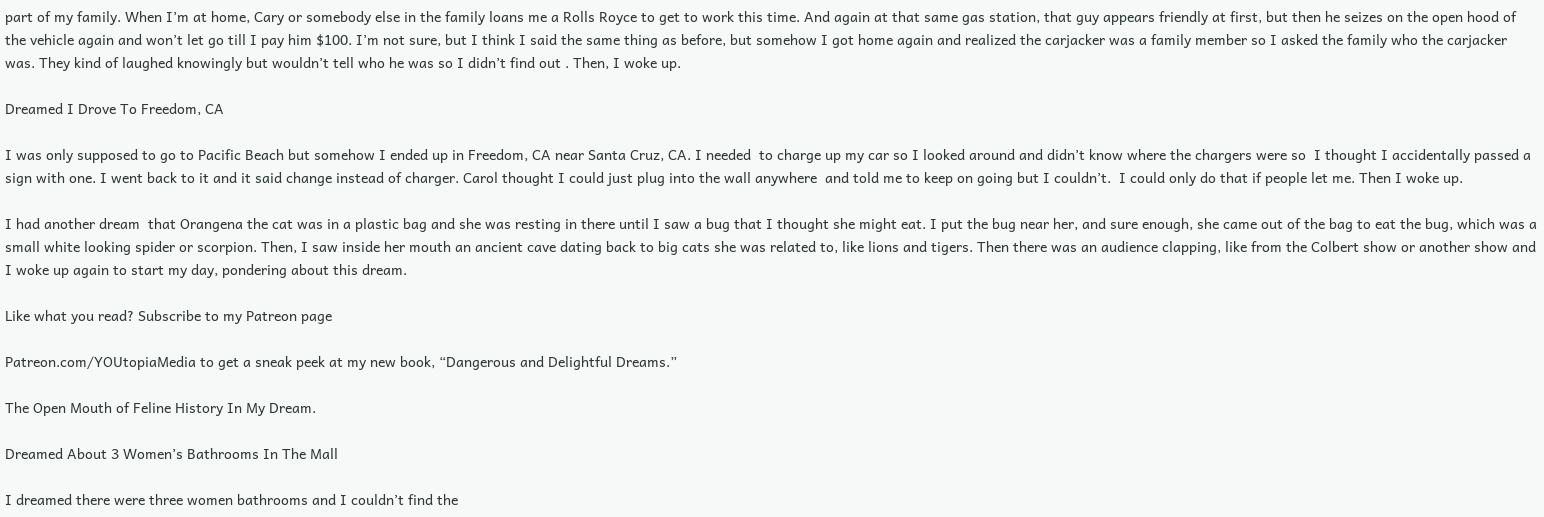part of my family. When I’m at home, Cary or somebody else in the family loans me a Rolls Royce to get to work this time. And again at that same gas station, that guy appears friendly at first, but then he seizes on the open hood of the vehicle again and won’t let go till I pay him $100. I’m not sure, but I think I said the same thing as before, but somehow I got home again and realized the carjacker was a family member so I asked the family who the carjacker was. They kind of laughed knowingly but wouldn’t tell who he was so I didn’t find out . Then, I woke up.

Dreamed I Drove To Freedom, CA

I was only supposed to go to Pacific Beach but somehow I ended up in Freedom, CA near Santa Cruz, CA. I needed  to charge up my car so I looked around and didn’t know where the chargers were so  I thought I accidentally passed a sign with one. I went back to it and it said change instead of charger. Carol thought I could just plug into the wall anywhere  and told me to keep on going but I couldn’t.  I could only do that if people let me. Then I woke up.

I had another dream  that Orangena the cat was in a plastic bag and she was resting in there until I saw a bug that I thought she might eat. I put the bug near her, and sure enough, she came out of the bag to eat the bug, which was a small white looking spider or scorpion. Then, I saw inside her mouth an ancient cave dating back to big cats she was related to, like lions and tigers. Then there was an audience clapping, like from the Colbert show or another show and I woke up again to start my day, pondering about this dream.

Like what you read? Subscribe to my Patreon page

Patreon.com/YOUtopiaMedia to get a sneak peek at my new book, “Dangerous and Delightful Dreams.”

The Open Mouth of Feline History In My Dream.

Dreamed About 3 Women’s Bathrooms In The Mall

I dreamed there were three women bathrooms and I couldn’t find the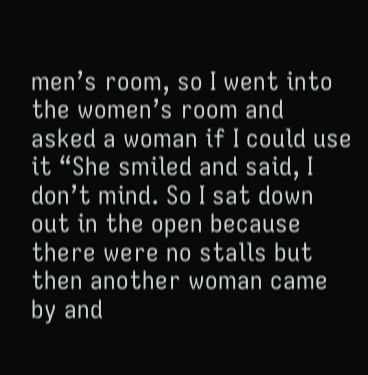men’s room, so I went into the women’s room and asked a woman if I could use it “She smiled and said, I don’t mind. So I sat down out in the open because there were no stalls but then another woman came by and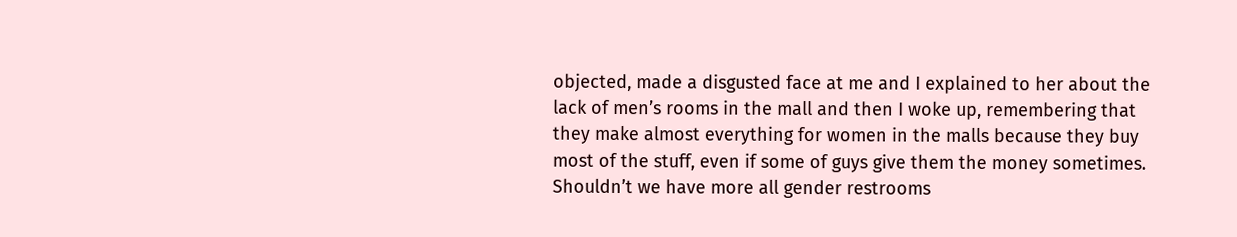objected, made a disgusted face at me and I explained to her about the lack of men’s rooms in the mall and then I woke up, remembering that they make almost everything for women in the malls because they buy most of the stuff, even if some of guys give them the money sometimes. Shouldn’t we have more all gender restrooms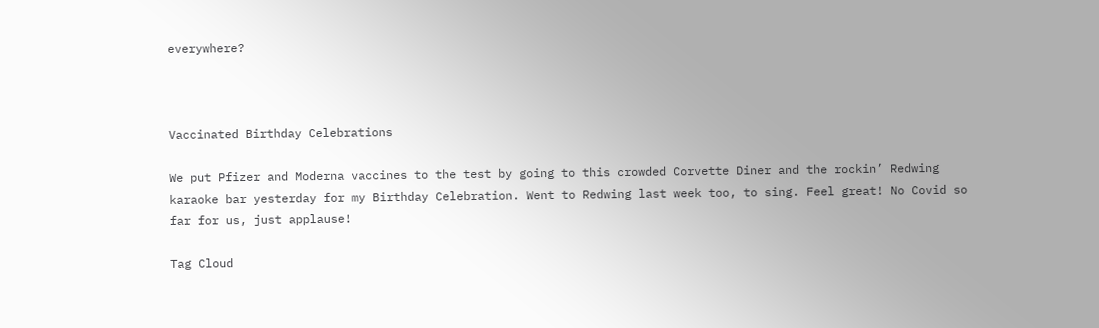everywhere?



Vaccinated Birthday Celebrations

We put Pfizer and Moderna vaccines to the test by going to this crowded Corvette Diner and the rockin’ Redwing karaoke bar yesterday for my Birthday Celebration. Went to Redwing last week too, to sing. Feel great! No Covid so far for us, just applause!

Tag Cloud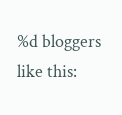%d bloggers like this: